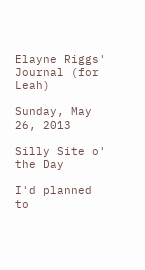Elayne Riggs' Journal (for Leah)

Sunday, May 26, 2013

Silly Site o' the Day

I'd planned to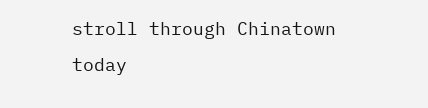stroll through Chinatown today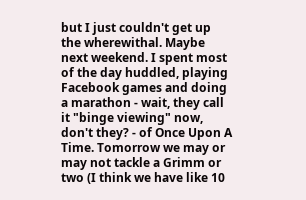but I just couldn't get up the wherewithal. Maybe next weekend. I spent most of the day huddled, playing Facebook games and doing a marathon - wait, they call it "binge viewing" now, don't they? - of Once Upon A Time. Tomorrow we may or may not tackle a Grimm or two (I think we have like 10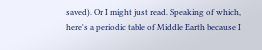saved). Or I might just read. Speaking of which, here's a periodic table of Middle Earth because I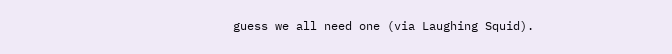guess we all need one (via Laughing Squid).